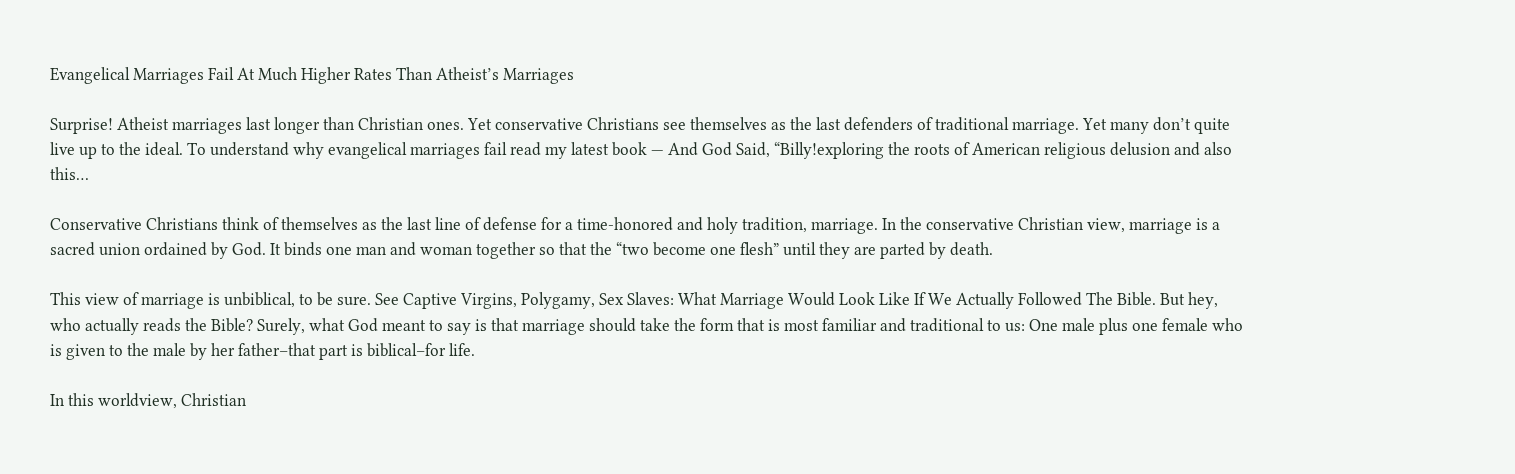Evangelical Marriages Fail At Much Higher Rates Than Atheist’s Marriages

Surprise! Atheist marriages last longer than Christian ones. Yet conservative Christians see themselves as the last defenders of traditional marriage. Yet many don’t quite live up to the ideal. To understand why evangelical marriages fail read my latest book — And God Said, “Billy!exploring the roots of American religious delusion and also this…

Conservative Christians think of themselves as the last line of defense for a time-honored and holy tradition, marriage. In the conservative Christian view, marriage is a sacred union ordained by God. It binds one man and woman together so that the “two become one flesh” until they are parted by death.

This view of marriage is unbiblical, to be sure. See Captive Virgins, Polygamy, Sex Slaves: What Marriage Would Look Like If We Actually Followed The Bible. But hey, who actually reads the Bible? Surely, what God meant to say is that marriage should take the form that is most familiar and traditional to us: One male plus one female who is given to the male by her father–that part is biblical–for life.

In this worldview, Christian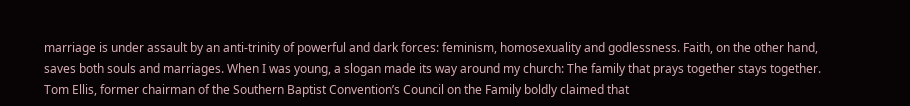marriage is under assault by an anti-trinity of powerful and dark forces: feminism, homosexuality and godlessness. Faith, on the other hand, saves both souls and marriages. When I was young, a slogan made its way around my church: The family that prays together stays together. Tom Ellis, former chairman of the Southern Baptist Convention’s Council on the Family boldly claimed that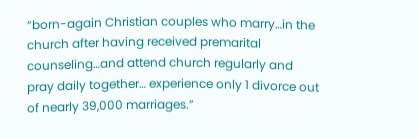“born-again Christian couples who marry…in the church after having received premarital counseling…and attend church regularly and pray daily together… experience only 1 divorce out of nearly 39,000 marriages.”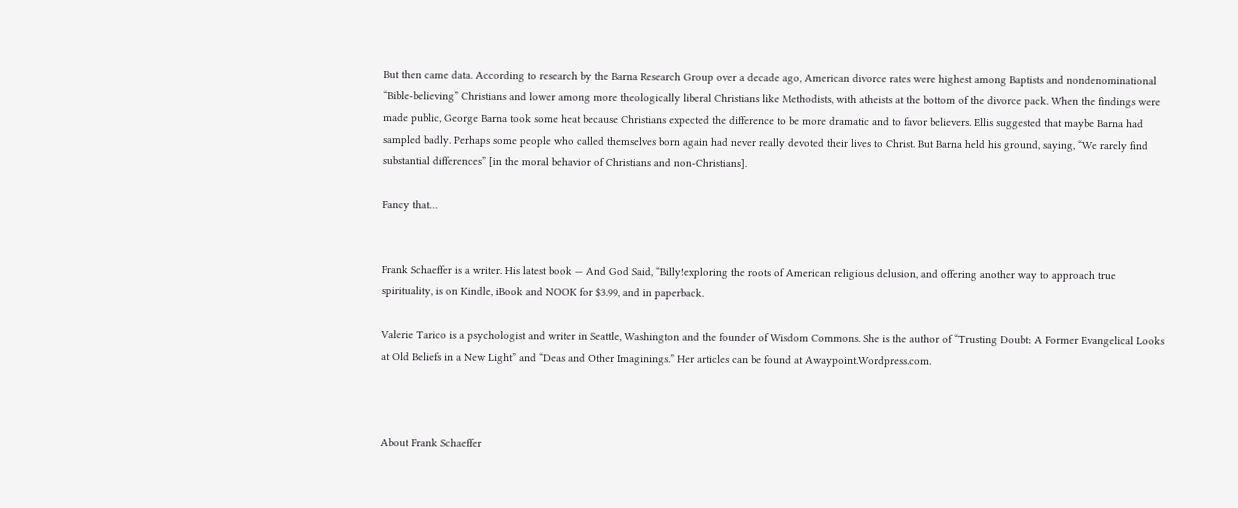But then came data. According to research by the Barna Research Group over a decade ago, American divorce rates were highest among Baptists and nondenominational “Bible-believing” Christians and lower among more theologically liberal Christians like Methodists, with atheists at the bottom of the divorce pack. When the findings were made public, George Barna took some heat because Christians expected the difference to be more dramatic and to favor believers. Ellis suggested that maybe Barna had sampled badly. Perhaps some people who called themselves born again had never really devoted their lives to Christ. But Barna held his ground, saying, “We rarely find substantial differences” [in the moral behavior of Christians and non-Christians].

Fancy that…


Frank Schaeffer is a writer. His latest book — And God Said, “Billy!exploring the roots of American religious delusion, and offering another way to approach true spirituality, is on Kindle, iBook and NOOK for $3.99, and in paperback.

Valerie Tarico is a psychologist and writer in Seattle, Washington and the founder of Wisdom Commons. She is the author of “Trusting Doubt: A Former Evangelical Looks at Old Beliefs in a New Light” and “Deas and Other Imaginings.” Her articles can be found at Awaypoint.Wordpress.com.



About Frank Schaeffer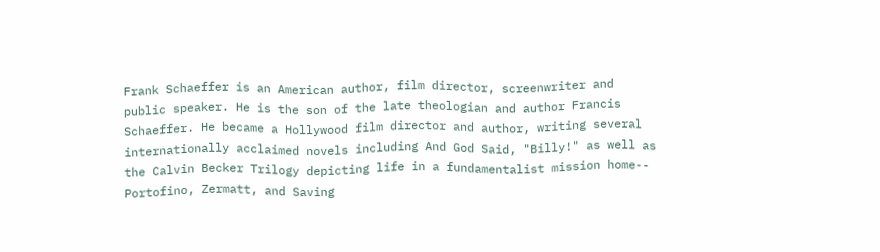Frank Schaeffer is an American author, film director, screenwriter and public speaker. He is the son of the late theologian and author Francis Schaeffer. He became a Hollywood film director and author, writing several internationally acclaimed novels including And God Said, "Billy!" as well as the Calvin Becker Trilogy depicting life in a fundamentalist mission home-- Portofino, Zermatt, and Saving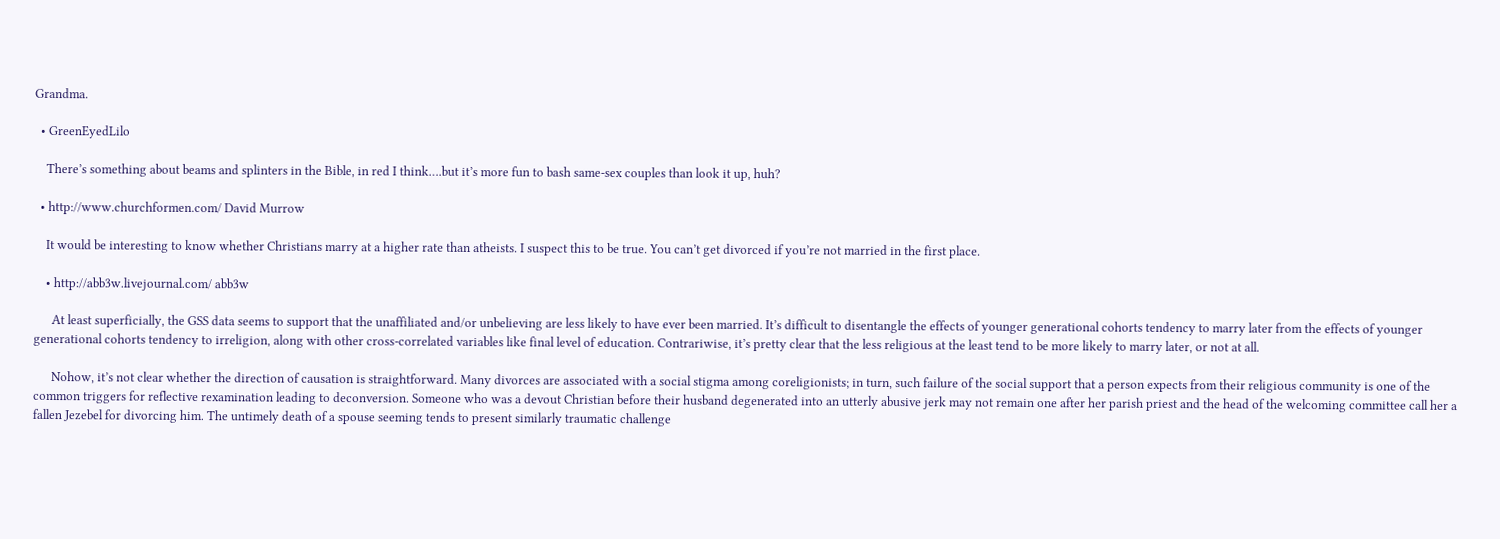Grandma.

  • GreenEyedLilo

    There’s something about beams and splinters in the Bible, in red I think….but it’s more fun to bash same-sex couples than look it up, huh?

  • http://www.churchformen.com/ David Murrow

    It would be interesting to know whether Christians marry at a higher rate than atheists. I suspect this to be true. You can’t get divorced if you’re not married in the first place.

    • http://abb3w.livejournal.com/ abb3w

      At least superficially, the GSS data seems to support that the unaffiliated and/or unbelieving are less likely to have ever been married. It’s difficult to disentangle the effects of younger generational cohorts tendency to marry later from the effects of younger generational cohorts tendency to irreligion, along with other cross-correlated variables like final level of education. Contrariwise, it’s pretty clear that the less religious at the least tend to be more likely to marry later, or not at all.

      Nohow, it’s not clear whether the direction of causation is straightforward. Many divorces are associated with a social stigma among coreligionists; in turn, such failure of the social support that a person expects from their religious community is one of the common triggers for reflective rexamination leading to deconversion. Someone who was a devout Christian before their husband degenerated into an utterly abusive jerk may not remain one after her parish priest and the head of the welcoming committee call her a fallen Jezebel for divorcing him. The untimely death of a spouse seeming tends to present similarly traumatic challenge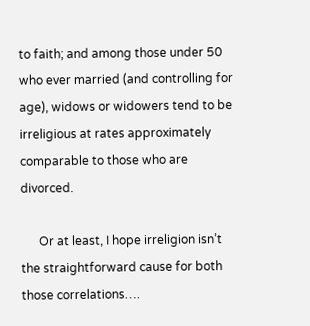to faith; and among those under 50 who ever married (and controlling for age), widows or widowers tend to be irreligious at rates approximately comparable to those who are divorced.

      Or at least, I hope irreligion isn’t the straightforward cause for both those correlations….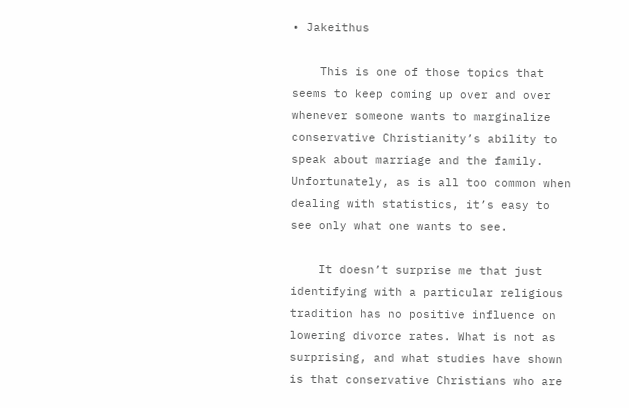• Jakeithus

    This is one of those topics that seems to keep coming up over and over whenever someone wants to marginalize conservative Christianity’s ability to speak about marriage and the family. Unfortunately, as is all too common when dealing with statistics, it’s easy to see only what one wants to see.

    It doesn’t surprise me that just identifying with a particular religious tradition has no positive influence on lowering divorce rates. What is not as surprising, and what studies have shown is that conservative Christians who are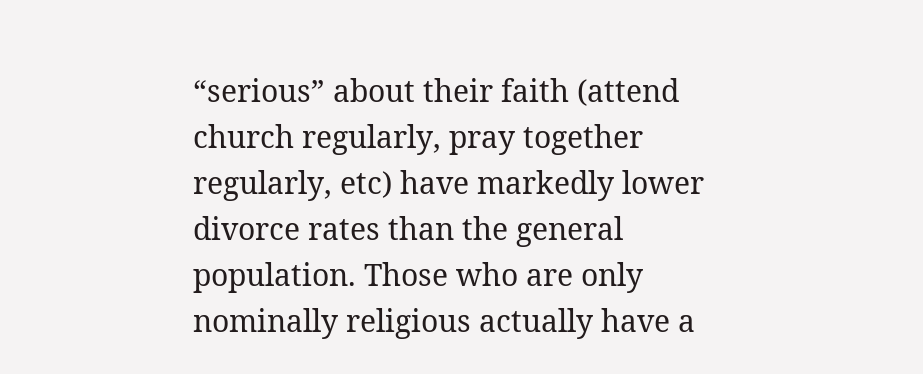“serious” about their faith (attend church regularly, pray together regularly, etc) have markedly lower divorce rates than the general population. Those who are only nominally religious actually have a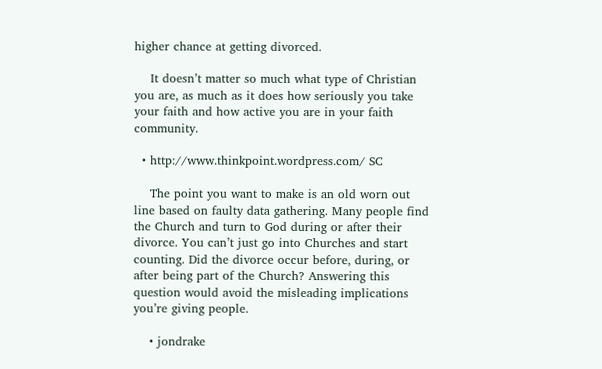higher chance at getting divorced.

    It doesn’t matter so much what type of Christian you are, as much as it does how seriously you take your faith and how active you are in your faith community.

  • http://www.thinkpoint.wordpress.com/ SC

    The point you want to make is an old worn out line based on faulty data gathering. Many people find the Church and turn to God during or after their divorce. You can’t just go into Churches and start counting. Did the divorce occur before, during, or after being part of the Church? Answering this question would avoid the misleading implications you’re giving people.

    • jondrake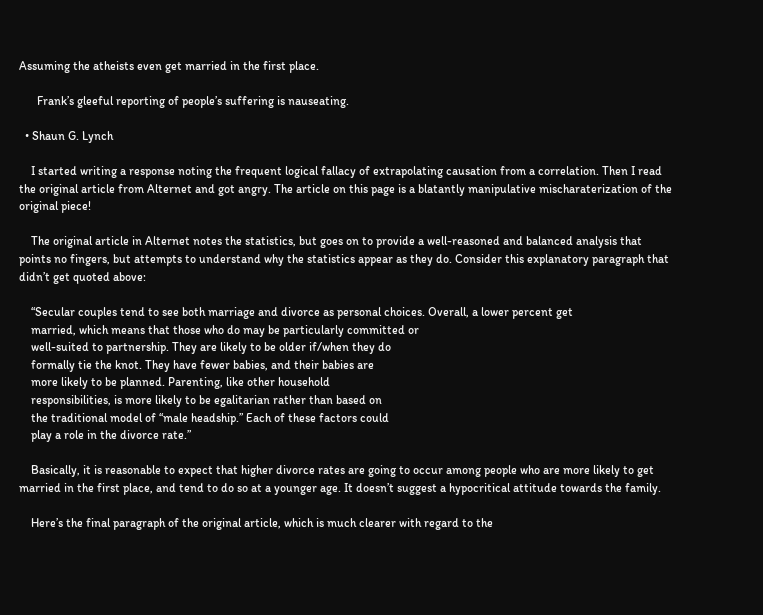Assuming the atheists even get married in the first place.

      Frank’s gleeful reporting of people’s suffering is nauseating.

  • Shaun G. Lynch

    I started writing a response noting the frequent logical fallacy of extrapolating causation from a correlation. Then I read the original article from Alternet and got angry. The article on this page is a blatantly manipulative mischaraterization of the original piece!

    The original article in Alternet notes the statistics, but goes on to provide a well-reasoned and balanced analysis that points no fingers, but attempts to understand why the statistics appear as they do. Consider this explanatory paragraph that didn’t get quoted above:

    “Secular couples tend to see both marriage and divorce as personal choices. Overall, a lower percent get
    married, which means that those who do may be particularly committed or
    well-suited to partnership. They are likely to be older if/when they do
    formally tie the knot. They have fewer babies, and their babies are
    more likely to be planned. Parenting, like other household
    responsibilities, is more likely to be egalitarian rather than based on
    the traditional model of “male headship.” Each of these factors could
    play a role in the divorce rate.”

    Basically, it is reasonable to expect that higher divorce rates are going to occur among people who are more likely to get married in the first place, and tend to do so at a younger age. It doesn’t suggest a hypocritical attitude towards the family.

    Here’s the final paragraph of the original article, which is much clearer with regard to the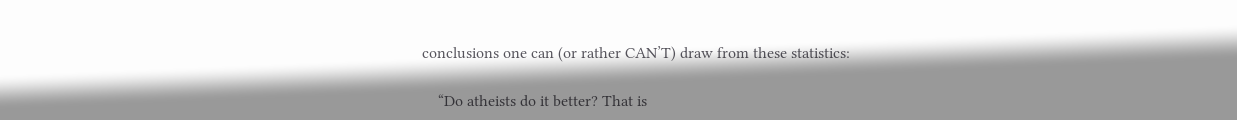conclusions one can (or rather CAN’T) draw from these statistics:

    “Do atheists do it better? That is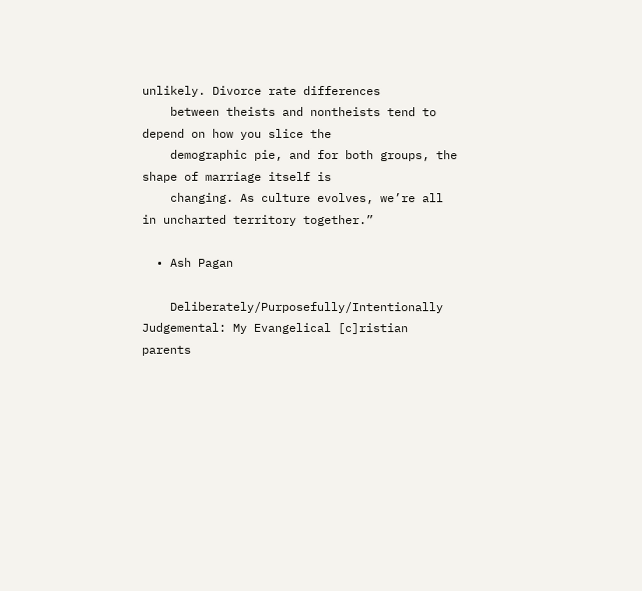unlikely. Divorce rate differences
    between theists and nontheists tend to depend on how you slice the
    demographic pie, and for both groups, the shape of marriage itself is
    changing. As culture evolves, we’re all in uncharted territory together.”

  • Ash Pagan

    Deliberately/Purposefully/Intentionally Judgemental: My Evangelical [c]ristian parents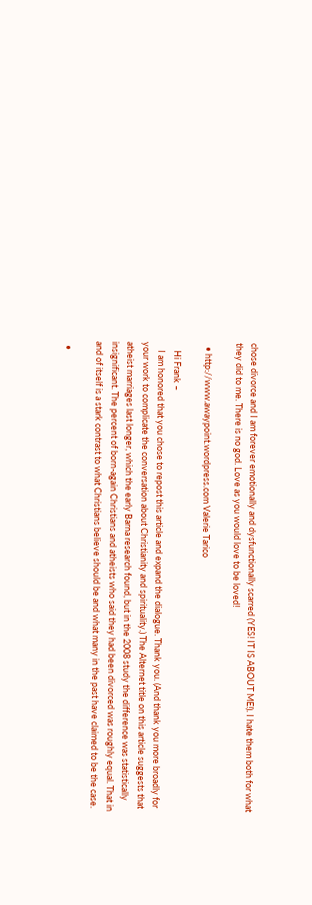chose divorce and I am forever emotionally and dysfunctionally scarred (YES! IT IS ABOUT ME!). I hate them both for what they did to me. There is no god. Love as you would love to be loved!

  • http://www.awaypoint.wordpress.com Valerie Tarico

    Hi Frank –
    I am honored that you chose to repost this article and expand the dialogue. Thank you. (And thank you more broadly for your work to complicate the conversation about Christianity and spirituality.) The Alternet title on this article suggests that atheist marriages last longer, which the early Barna research found, but in the 2008 study the difference was statistically insignificant. The percent of born-again Christians and atheists who said they had been divorced was roughly equal. That in and of itself is a stark contrast to what Christians believe should be and what many in the past have claimed to be the case.

  •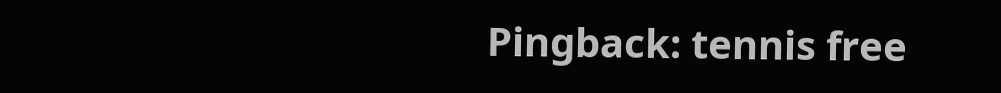Pingback: tennis free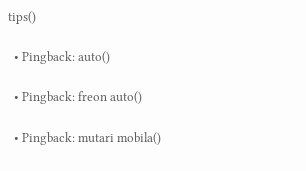tips()

  • Pingback: auto()

  • Pingback: freon auto()

  • Pingback: mutari mobila()